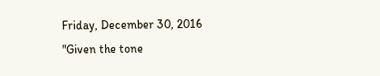Friday, December 30, 2016
"Given the tone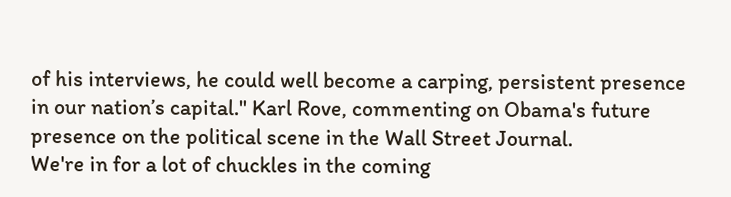of his interviews, he could well become a carping, persistent presence in our nation’s capital." Karl Rove, commenting on Obama's future presence on the political scene in the Wall Street Journal.
We're in for a lot of chuckles in the coming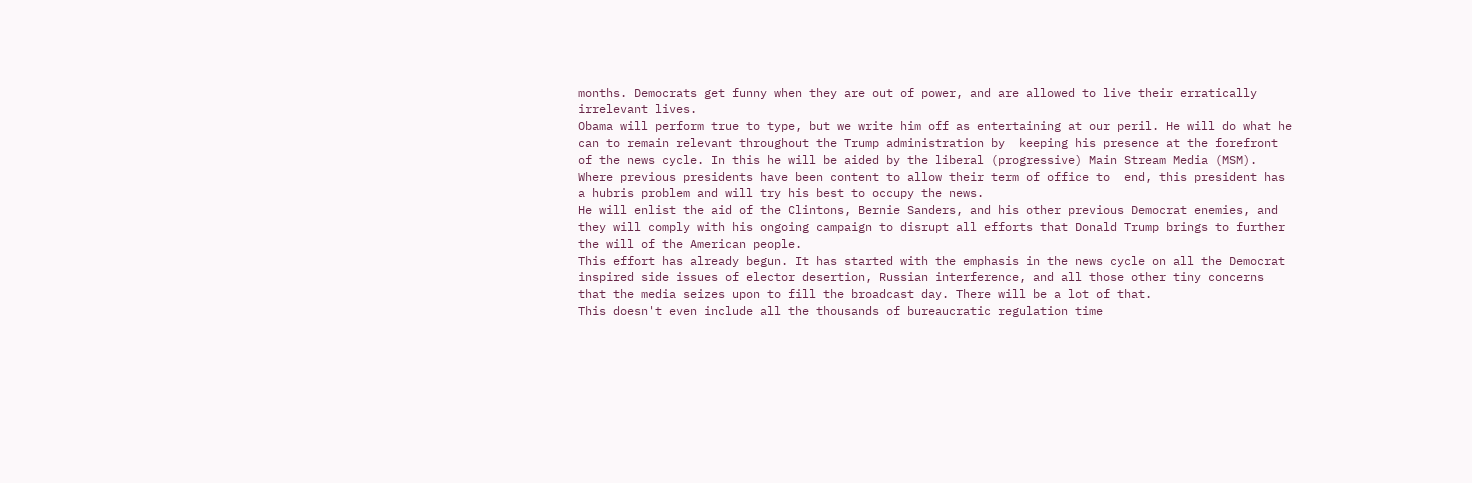months. Democrats get funny when they are out of power, and are allowed to live their erratically irrelevant lives.
Obama will perform true to type, but we write him off as entertaining at our peril. He will do what he can to remain relevant throughout the Trump administration by  keeping his presence at the forefront of the news cycle. In this he will be aided by the liberal (progressive) Main Stream Media (MSM).
Where previous presidents have been content to allow their term of office to  end, this president has a hubris problem and will try his best to occupy the news.
He will enlist the aid of the Clintons, Bernie Sanders, and his other previous Democrat enemies, and they will comply with his ongoing campaign to disrupt all efforts that Donald Trump brings to further the will of the American people.
This effort has already begun. It has started with the emphasis in the news cycle on all the Democrat inspired side issues of elector desertion, Russian interference, and all those other tiny concerns that the media seizes upon to fill the broadcast day. There will be a lot of that.
This doesn't even include all the thousands of bureaucratic regulation time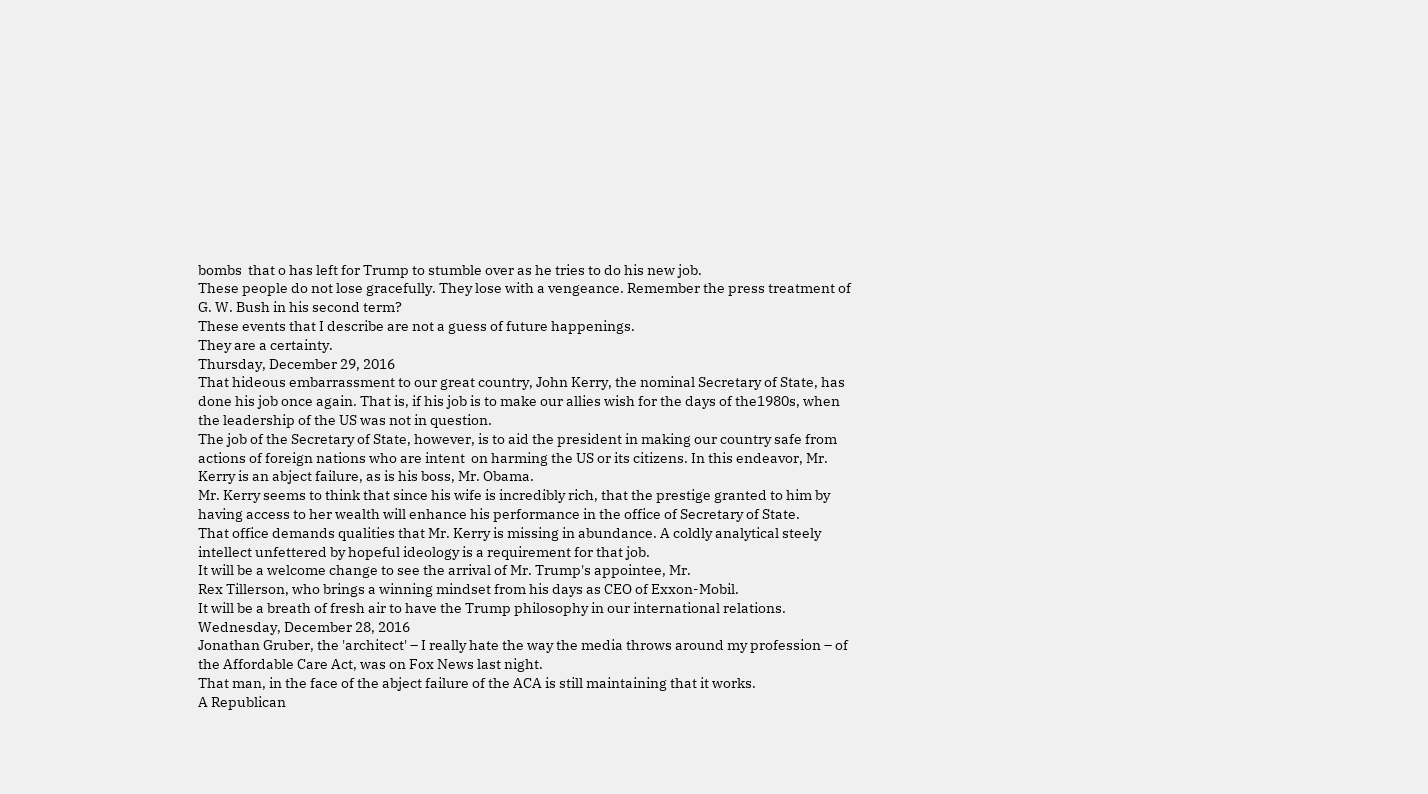bombs  that o has left for Trump to stumble over as he tries to do his new job.
These people do not lose gracefully. They lose with a vengeance. Remember the press treatment of G. W. Bush in his second term?
These events that I describe are not a guess of future happenings.
They are a certainty.
Thursday, December 29, 2016
That hideous embarrassment to our great country, John Kerry, the nominal Secretary of State, has done his job once again. That is, if his job is to make our allies wish for the days of the1980s, when the leadership of the US was not in question.
The job of the Secretary of State, however, is to aid the president in making our country safe from actions of foreign nations who are intent  on harming the US or its citizens. In this endeavor, Mr. Kerry is an abject failure, as is his boss, Mr. Obama.
Mr. Kerry seems to think that since his wife is incredibly rich, that the prestige granted to him by having access to her wealth will enhance his performance in the office of Secretary of State.
That office demands qualities that Mr. Kerry is missing in abundance. A coldly analytical steely intellect unfettered by hopeful ideology is a requirement for that job.
It will be a welcome change to see the arrival of Mr. Trump's appointee, Mr.
Rex Tillerson, who brings a winning mindset from his days as CEO of Exxon-Mobil.
It will be a breath of fresh air to have the Trump philosophy in our international relations.
Wednesday, December 28, 2016
Jonathan Gruber, the 'architect' – I really hate the way the media throws around my profession – of the Affordable Care Act, was on Fox News last night.
That man, in the face of the abject failure of the ACA is still maintaining that it works.
A Republican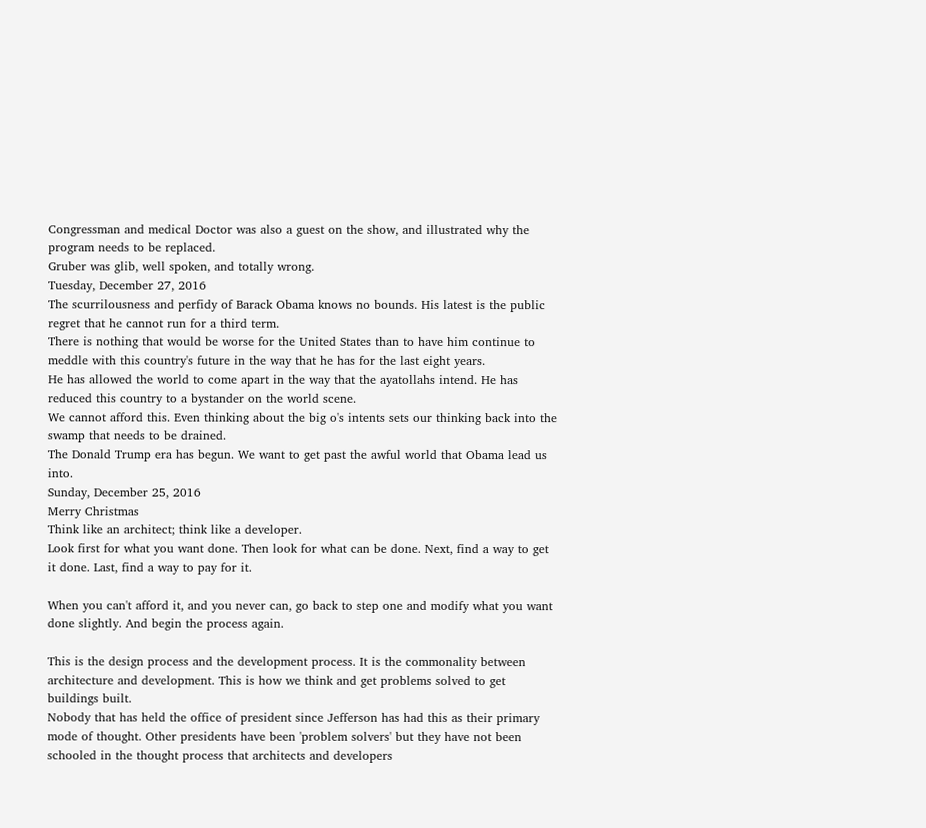Congressman and medical Doctor was also a guest on the show, and illustrated why the program needs to be replaced.
Gruber was glib, well spoken, and totally wrong.
Tuesday, December 27, 2016
The scurrilousness and perfidy of Barack Obama knows no bounds. His latest is the public regret that he cannot run for a third term.
There is nothing that would be worse for the United States than to have him continue to meddle with this country's future in the way that he has for the last eight years.
He has allowed the world to come apart in the way that the ayatollahs intend. He has reduced this country to a bystander on the world scene.
We cannot afford this. Even thinking about the big o's intents sets our thinking back into the swamp that needs to be drained.
The Donald Trump era has begun. We want to get past the awful world that Obama lead us into.
Sunday, December 25, 2016
Merry Christmas
Think like an architect; think like a developer.
Look first for what you want done. Then look for what can be done. Next, find a way to get it done. Last, find a way to pay for it.

When you can't afford it, and you never can, go back to step one and modify what you want done slightly. And begin the process again.

This is the design process and the development process. It is the commonality between architecture and development. This is how we think and get problems solved to get buildings built.
Nobody that has held the office of president since Jefferson has had this as their primary mode of thought. Other presidents have been 'problem solvers' but they have not been schooled in the thought process that architects and developers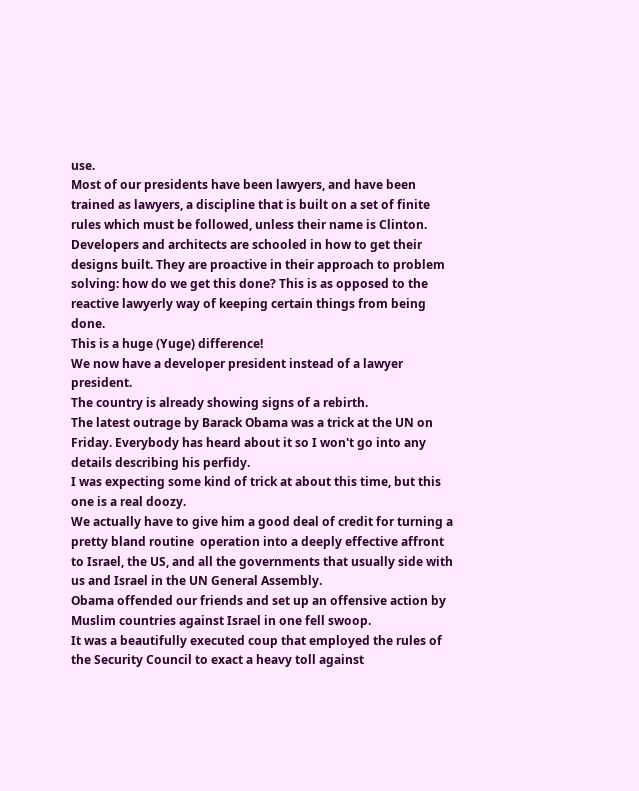use.
Most of our presidents have been lawyers, and have been trained as lawyers, a discipline that is built on a set of finite rules which must be followed, unless their name is Clinton.
Developers and architects are schooled in how to get their designs built. They are proactive in their approach to problem solving: how do we get this done? This is as opposed to the reactive lawyerly way of keeping certain things from being done.
This is a huge (Yuge) difference!
We now have a developer president instead of a lawyer president.
The country is already showing signs of a rebirth.
The latest outrage by Barack Obama was a trick at the UN on Friday. Everybody has heard about it so I won't go into any details describing his perfidy.
I was expecting some kind of trick at about this time, but this one is a real doozy.
We actually have to give him a good deal of credit for turning a pretty bland routine  operation into a deeply effective affront to Israel, the US, and all the governments that usually side with us and Israel in the UN General Assembly.
Obama offended our friends and set up an offensive action by Muslim countries against Israel in one fell swoop.
It was a beautifully executed coup that employed the rules of the Security Council to exact a heavy toll against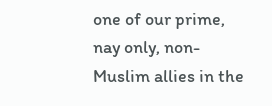one of our prime, nay only, non-Muslim allies in the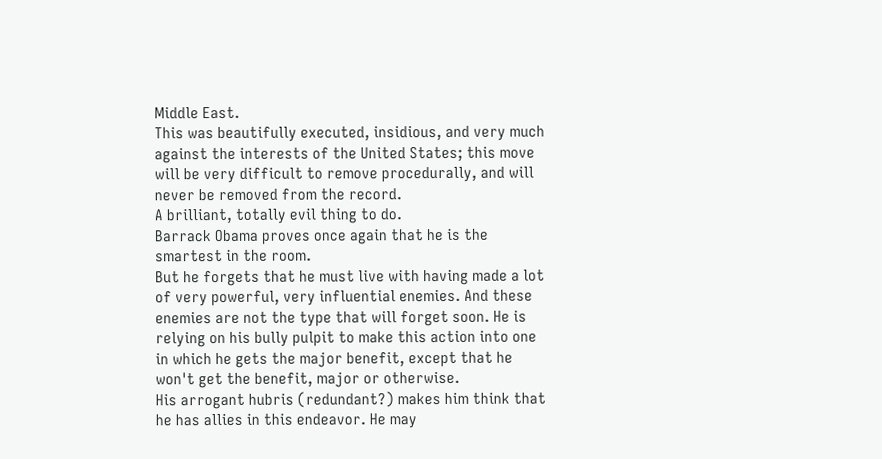Middle East.
This was beautifully executed, insidious, and very much against the interests of the United States; this move will be very difficult to remove procedurally, and will never be removed from the record.
A brilliant, totally evil thing to do.
Barrack Obama proves once again that he is the smartest in the room.
But he forgets that he must live with having made a lot of very powerful, very influential enemies. And these enemies are not the type that will forget soon. He is relying on his bully pulpit to make this action into one in which he gets the major benefit, except that he won't get the benefit, major or otherwise.
His arrogant hubris (redundant?) makes him think that he has allies in this endeavor. He may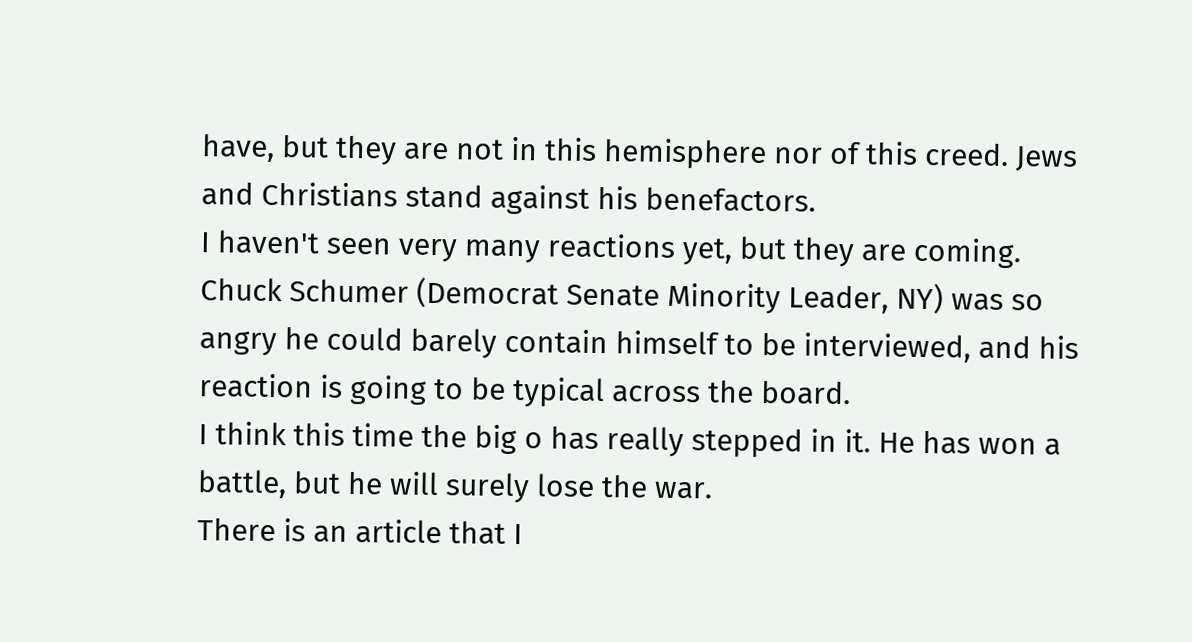have, but they are not in this hemisphere nor of this creed. Jews and Christians stand against his benefactors.
I haven't seen very many reactions yet, but they are coming.
Chuck Schumer (Democrat Senate Minority Leader, NY) was so angry he could barely contain himself to be interviewed, and his reaction is going to be typical across the board.
I think this time the big o has really stepped in it. He has won a battle, but he will surely lose the war.
There is an article that I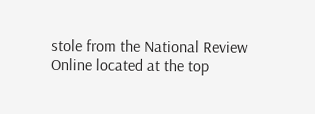stole from the National Review Online located at the top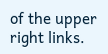of the upper right links.